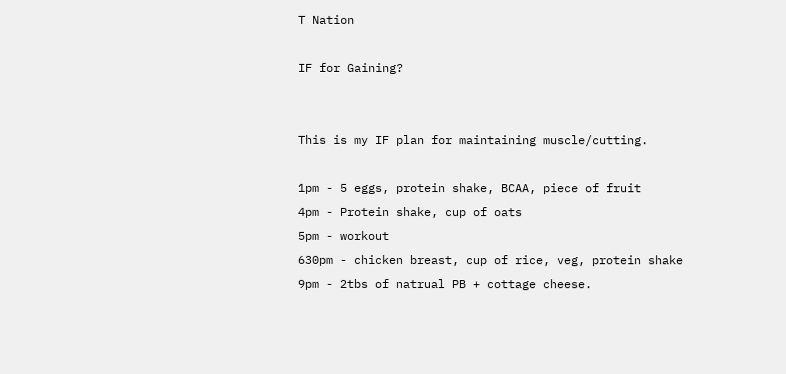T Nation

IF for Gaining?


This is my IF plan for maintaining muscle/cutting.

1pm - 5 eggs, protein shake, BCAA, piece of fruit
4pm - Protein shake, cup of oats
5pm - workout
630pm - chicken breast, cup of rice, veg, protein shake
9pm - 2tbs of natrual PB + cottage cheese.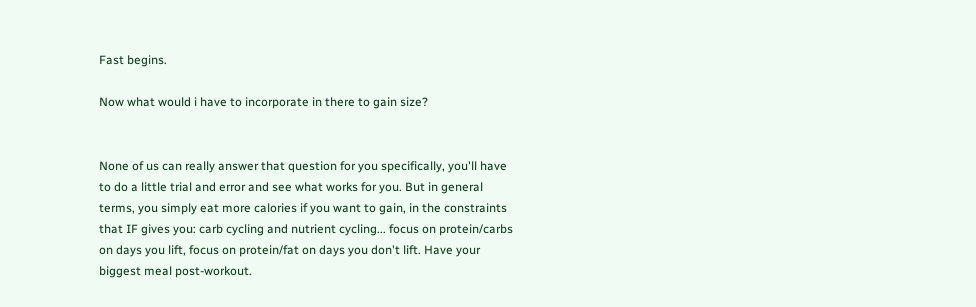Fast begins.

Now what would i have to incorporate in there to gain size?


None of us can really answer that question for you specifically, you'll have to do a little trial and error and see what works for you. But in general terms, you simply eat more calories if you want to gain, in the constraints that IF gives you: carb cycling and nutrient cycling... focus on protein/carbs on days you lift, focus on protein/fat on days you don't lift. Have your biggest meal post-workout.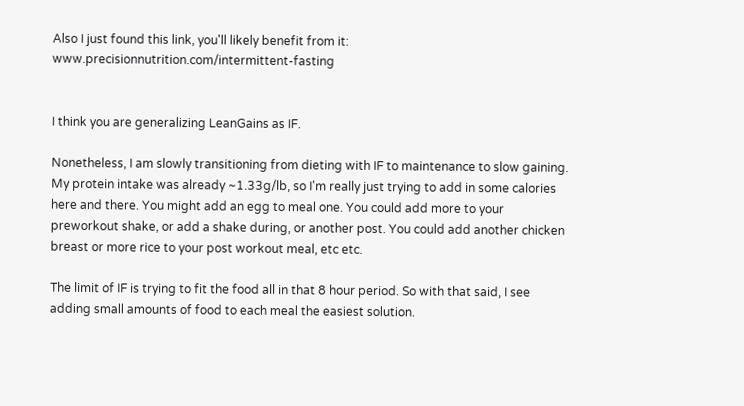Also I just found this link, you'll likely benefit from it: www.precisionnutrition.com/intermittent-fasting


I think you are generalizing LeanGains as IF.

Nonetheless, I am slowly transitioning from dieting with IF to maintenance to slow gaining. My protein intake was already ~1.33g/lb, so I'm really just trying to add in some calories here and there. You might add an egg to meal one. You could add more to your preworkout shake, or add a shake during, or another post. You could add another chicken breast or more rice to your post workout meal, etc etc.

The limit of IF is trying to fit the food all in that 8 hour period. So with that said, I see adding small amounts of food to each meal the easiest solution.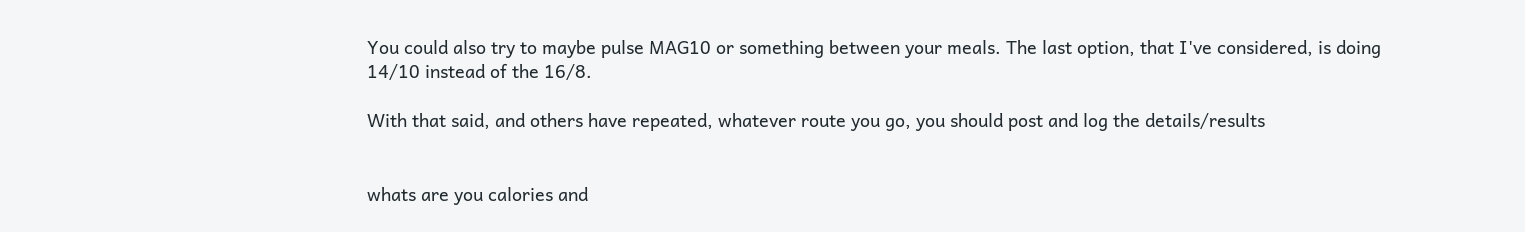You could also try to maybe pulse MAG10 or something between your meals. The last option, that I've considered, is doing 14/10 instead of the 16/8.

With that said, and others have repeated, whatever route you go, you should post and log the details/results


whats are you calories and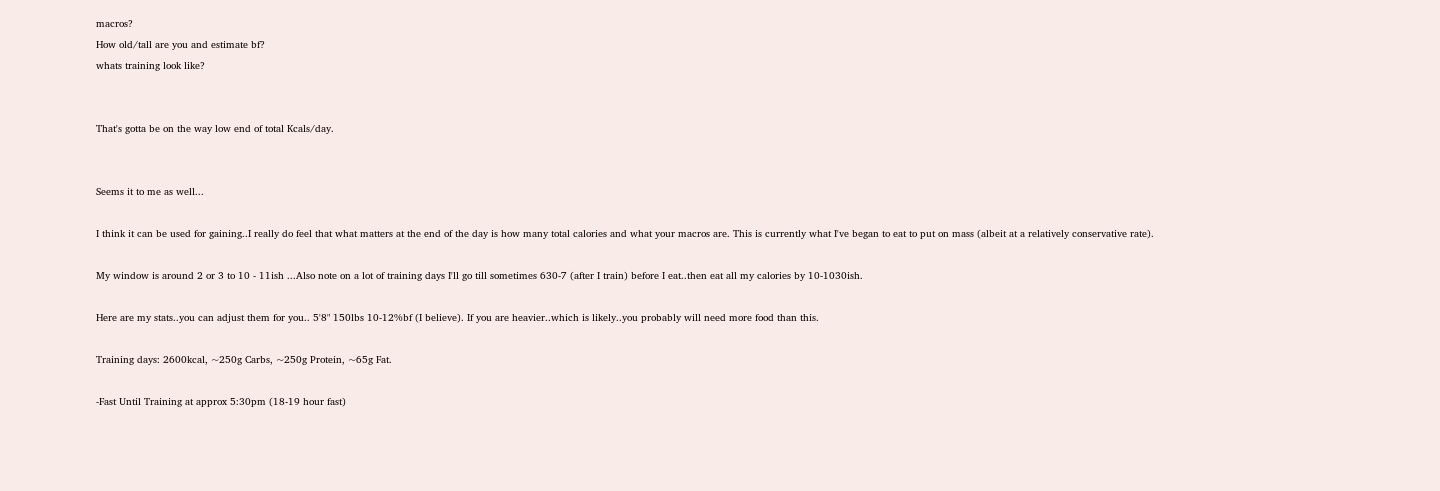macros?
How old/tall are you and estimate bf?
whats training look like?


That's gotta be on the way low end of total Kcals/day.


Seems it to me as well...

I think it can be used for gaining..I really do feel that what matters at the end of the day is how many total calories and what your macros are. This is currently what I've began to eat to put on mass (albeit at a relatively conservative rate).

My window is around 2 or 3 to 10 - 11ish ...Also note on a lot of training days I'll go till sometimes 630-7 (after I train) before I eat..then eat all my calories by 10-1030ish.

Here are my stats..you can adjust them for you.. 5'8" 150lbs 10-12%bf (I believe). If you are heavier..which is likely..you probably will need more food than this.

Training days: 2600kcal, ~250g Carbs, ~250g Protein, ~65g Fat.

-Fast Until Training at approx 5:30pm (18-19 hour fast)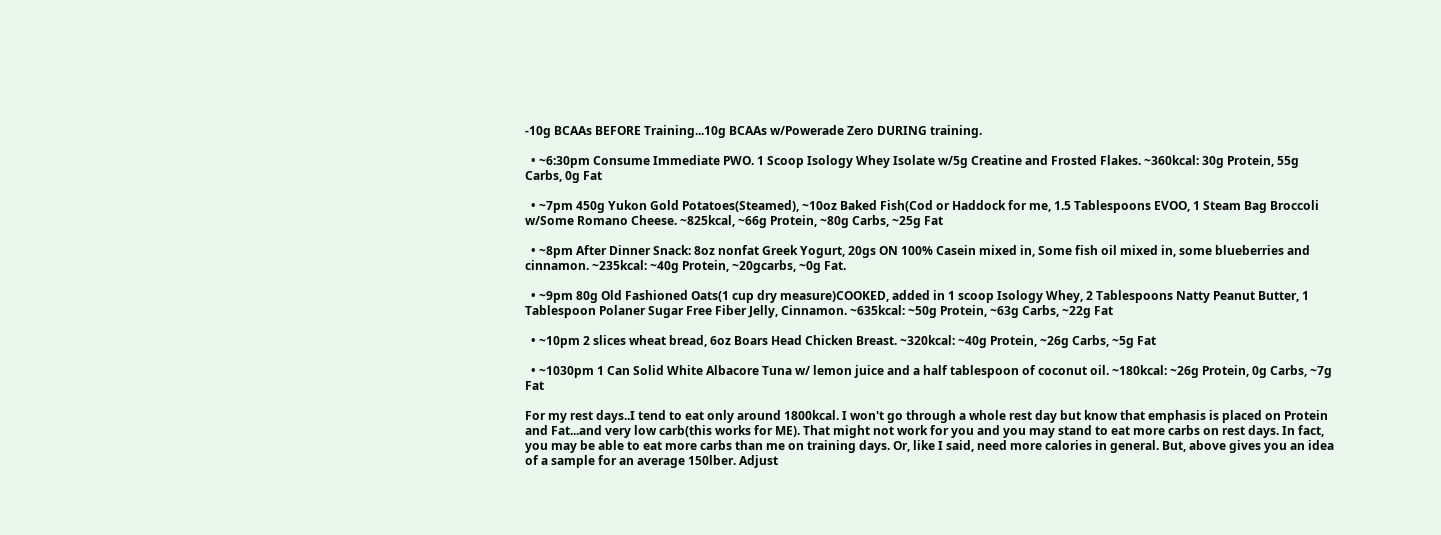-10g BCAAs BEFORE Training...10g BCAAs w/Powerade Zero DURING training.

  • ~6:30pm Consume Immediate PWO. 1 Scoop Isology Whey Isolate w/5g Creatine and Frosted Flakes. ~360kcal: 30g Protein, 55g Carbs, 0g Fat

  • ~7pm 450g Yukon Gold Potatoes(Steamed), ~10oz Baked Fish(Cod or Haddock for me, 1.5 Tablespoons EVOO, 1 Steam Bag Broccoli w/Some Romano Cheese. ~825kcal, ~66g Protein, ~80g Carbs, ~25g Fat

  • ~8pm After Dinner Snack: 8oz nonfat Greek Yogurt, 20gs ON 100% Casein mixed in, Some fish oil mixed in, some blueberries and cinnamon. ~235kcal: ~40g Protein, ~20gcarbs, ~0g Fat.

  • ~9pm 80g Old Fashioned Oats(1 cup dry measure)COOKED, added in 1 scoop Isology Whey, 2 Tablespoons Natty Peanut Butter, 1 Tablespoon Polaner Sugar Free Fiber Jelly, Cinnamon. ~635kcal: ~50g Protein, ~63g Carbs, ~22g Fat

  • ~10pm 2 slices wheat bread, 6oz Boars Head Chicken Breast. ~320kcal: ~40g Protein, ~26g Carbs, ~5g Fat

  • ~1030pm 1 Can Solid White Albacore Tuna w/ lemon juice and a half tablespoon of coconut oil. ~180kcal: ~26g Protein, 0g Carbs, ~7g Fat

For my rest days..I tend to eat only around 1800kcal. I won't go through a whole rest day but know that emphasis is placed on Protein and Fat...and very low carb(this works for ME). That might not work for you and you may stand to eat more carbs on rest days. In fact, you may be able to eat more carbs than me on training days. Or, like I said, need more calories in general. But, above gives you an idea of a sample for an average 150lber. Adjust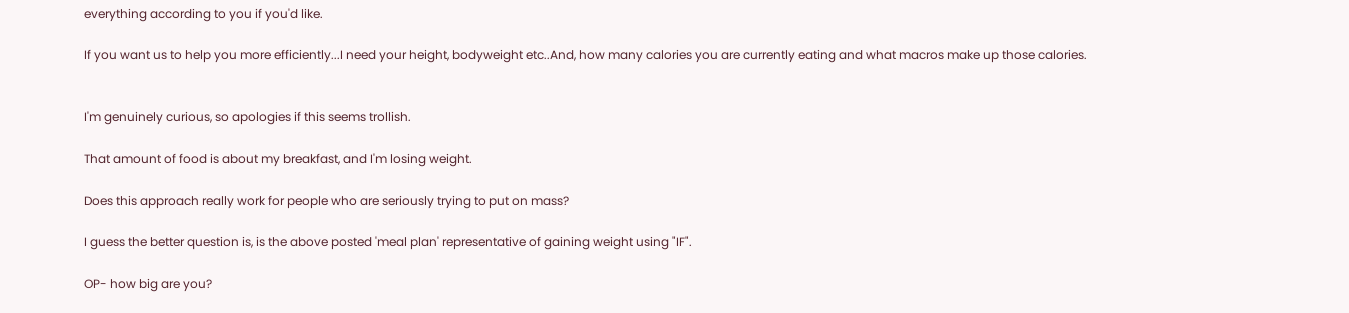everything according to you if you'd like.

If you want us to help you more efficiently...I need your height, bodyweight etc..And, how many calories you are currently eating and what macros make up those calories.


I'm genuinely curious, so apologies if this seems trollish.

That amount of food is about my breakfast, and I'm losing weight.

Does this approach really work for people who are seriously trying to put on mass?

I guess the better question is, is the above posted 'meal plan' representative of gaining weight using "IF".

OP- how big are you?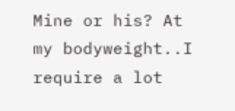Mine or his? At my bodyweight..I require a lot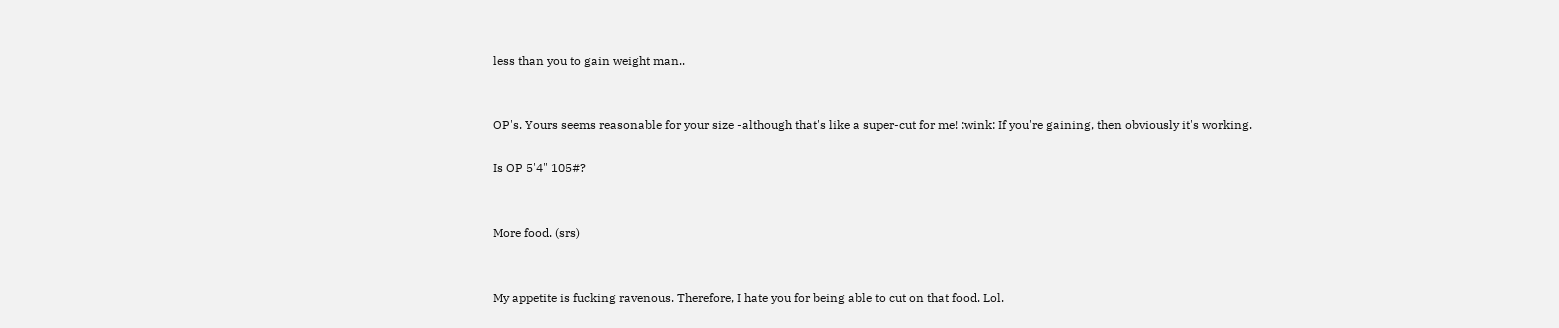less than you to gain weight man..


OP's. Yours seems reasonable for your size -although that's like a super-cut for me! :wink: If you're gaining, then obviously it's working.

Is OP 5'4" 105#?


More food. (srs)


My appetite is fucking ravenous. Therefore, I hate you for being able to cut on that food. Lol.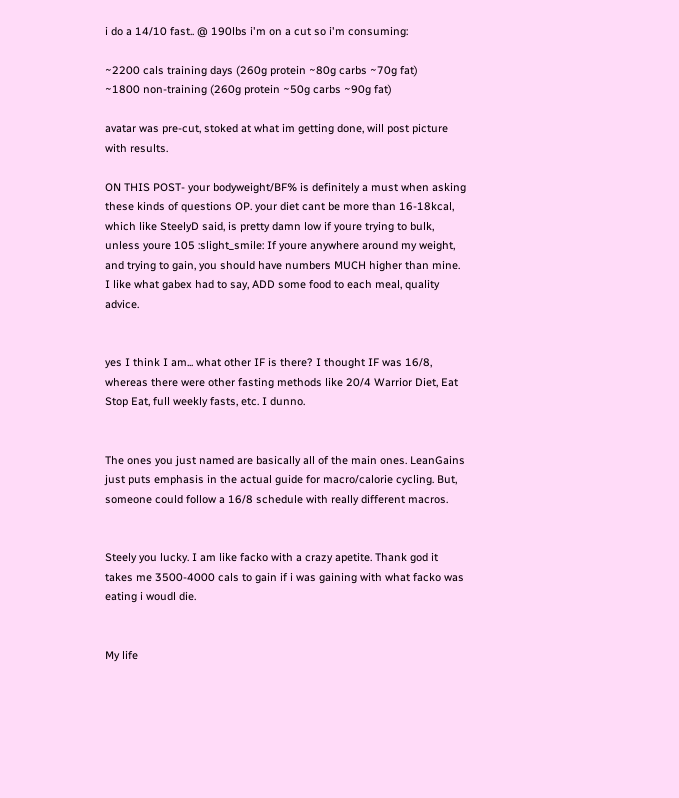i do a 14/10 fast.. @ 190lbs i'm on a cut so i'm consuming:

~2200 cals training days (260g protein ~80g carbs ~70g fat)
~1800 non-training (260g protein ~50g carbs ~90g fat)

avatar was pre-cut, stoked at what im getting done, will post picture with results.

ON THIS POST- your bodyweight/BF% is definitely a must when asking these kinds of questions OP. your diet cant be more than 16-18kcal, which like SteelyD said, is pretty damn low if youre trying to bulk, unless youre 105 :slight_smile: If youre anywhere around my weight, and trying to gain, you should have numbers MUCH higher than mine. I like what gabex had to say, ADD some food to each meal, quality advice.


yes I think I am... what other IF is there? I thought IF was 16/8, whereas there were other fasting methods like 20/4 Warrior Diet, Eat Stop Eat, full weekly fasts, etc. I dunno.


The ones you just named are basically all of the main ones. LeanGains just puts emphasis in the actual guide for macro/calorie cycling. But, someone could follow a 16/8 schedule with really different macros.


Steely you lucky. I am like facko with a crazy apetite. Thank god it takes me 3500-4000 cals to gain if i was gaining with what facko was eating i woudl die.


My life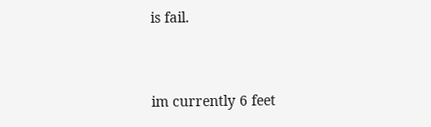is fail.


im currently 6 feet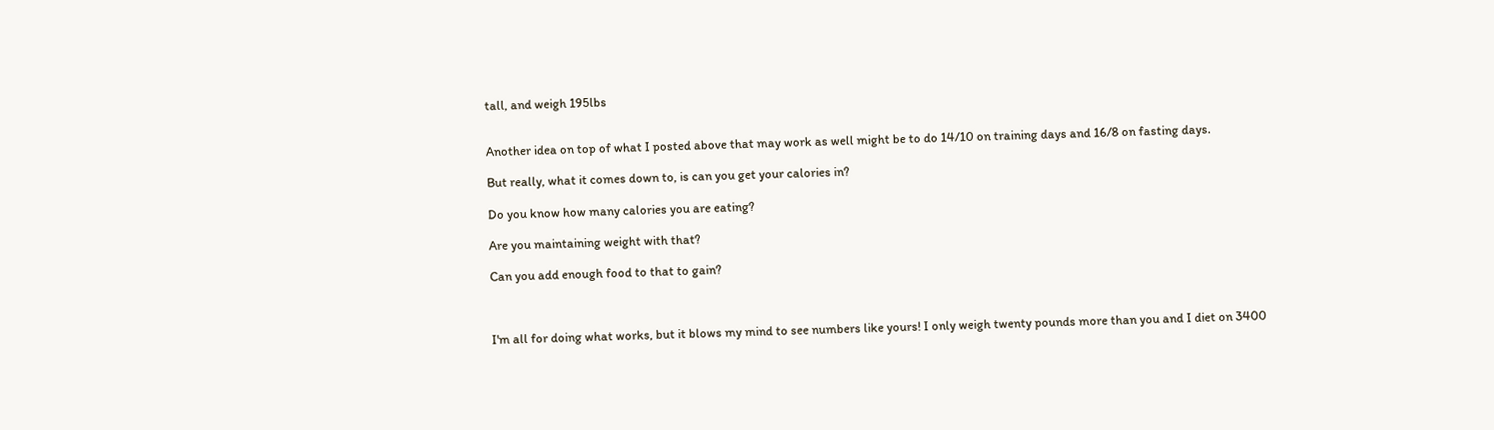tall, and weigh 195lbs


Another idea on top of what I posted above that may work as well might be to do 14/10 on training days and 16/8 on fasting days.

But really, what it comes down to, is can you get your calories in?

Do you know how many calories you are eating?

Are you maintaining weight with that?

Can you add enough food to that to gain?



I'm all for doing what works, but it blows my mind to see numbers like yours! I only weigh twenty pounds more than you and I diet on 3400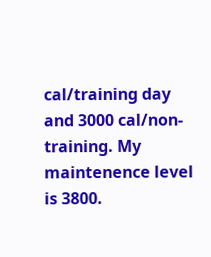cal/training day and 3000 cal/non-training. My maintenence level is 3800.